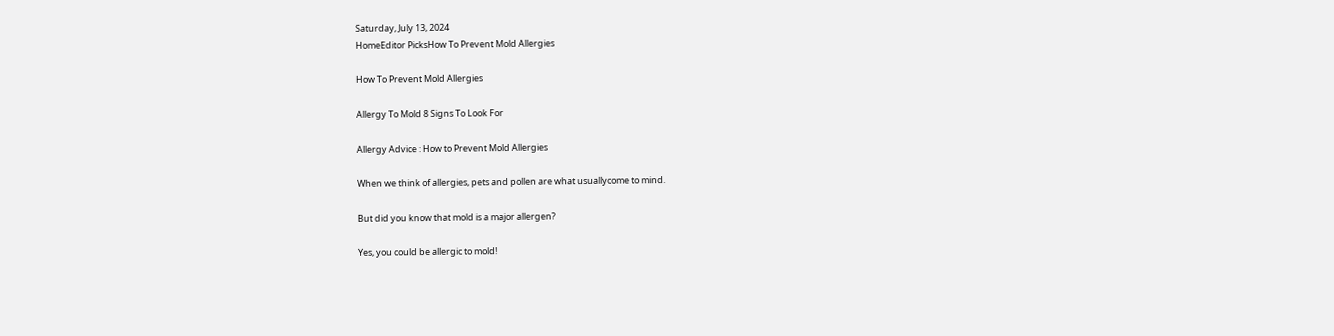Saturday, July 13, 2024
HomeEditor PicksHow To Prevent Mold Allergies

How To Prevent Mold Allergies

Allergy To Mold 8 Signs To Look For

Allergy Advice : How to Prevent Mold Allergies

When we think of allergies, pets and pollen are what usuallycome to mind.

But did you know that mold is a major allergen?

Yes, you could be allergic to mold!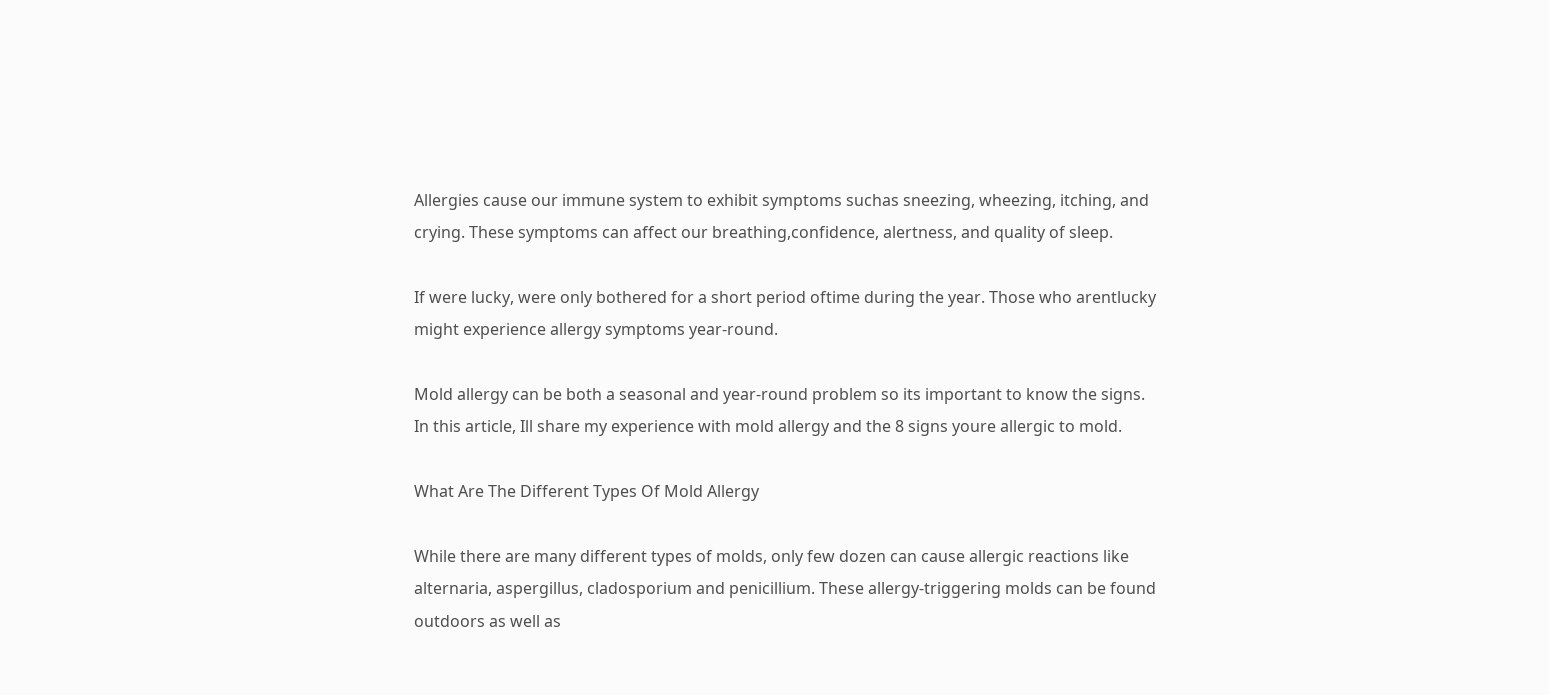Allergies cause our immune system to exhibit symptoms suchas sneezing, wheezing, itching, and crying. These symptoms can affect our breathing,confidence, alertness, and quality of sleep.

If were lucky, were only bothered for a short period oftime during the year. Those who arentlucky might experience allergy symptoms year-round.

Mold allergy can be both a seasonal and year-round problem so its important to know the signs. In this article, Ill share my experience with mold allergy and the 8 signs youre allergic to mold.

What Are The Different Types Of Mold Allergy

While there are many different types of molds, only few dozen can cause allergic reactions like alternaria, aspergillus, cladosporium and penicillium. These allergy-triggering molds can be found outdoors as well as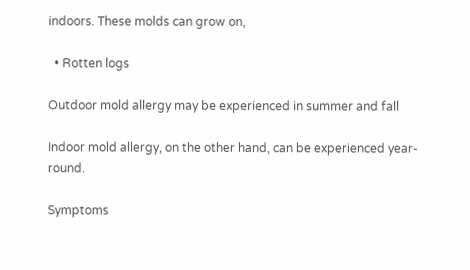indoors. These molds can grow on,

  • Rotten logs

Outdoor mold allergy may be experienced in summer and fall

Indoor mold allergy, on the other hand, can be experienced year-round.

Symptoms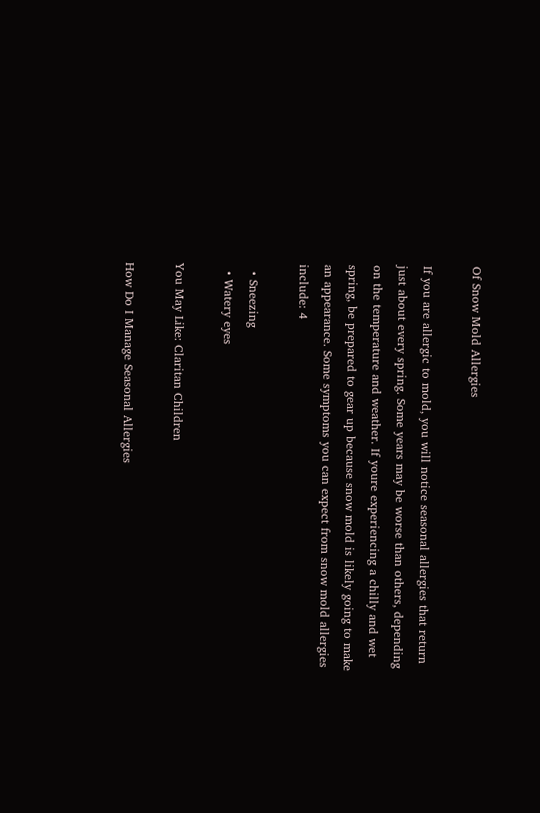Of Snow Mold Allergies

If you are allergic to mold, you will notice seasonal allergies that return just about every spring. Some years may be worse than others, depending on the temperature and weather. If youre experiencing a chilly and wet spring, be prepared to gear up because snow mold is likely going to make an appearance. Some symptoms you can expect from snow mold allergies include: 4

  • Sneezing
  • Watery eyes

You May Like: Claritan Children

How Do I Manage Seasonal Allergies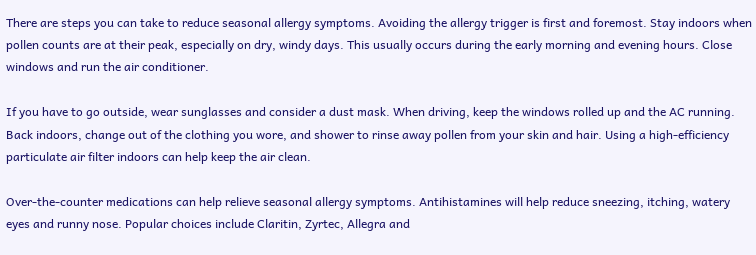There are steps you can take to reduce seasonal allergy symptoms. Avoiding the allergy trigger is first and foremost. Stay indoors when pollen counts are at their peak, especially on dry, windy days. This usually occurs during the early morning and evening hours. Close windows and run the air conditioner.

If you have to go outside, wear sunglasses and consider a dust mask. When driving, keep the windows rolled up and the AC running. Back indoors, change out of the clothing you wore, and shower to rinse away pollen from your skin and hair. Using a high-efficiency particulate air filter indoors can help keep the air clean.

Over-the-counter medications can help relieve seasonal allergy symptoms. Antihistamines will help reduce sneezing, itching, watery eyes and runny nose. Popular choices include Claritin, Zyrtec, Allegra and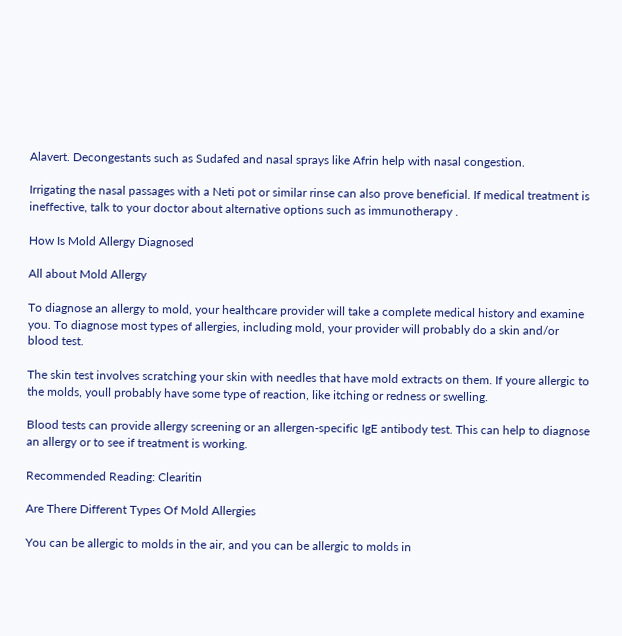Alavert. Decongestants such as Sudafed and nasal sprays like Afrin help with nasal congestion.

Irrigating the nasal passages with a Neti pot or similar rinse can also prove beneficial. If medical treatment is ineffective, talk to your doctor about alternative options such as immunotherapy .

How Is Mold Allergy Diagnosed

All about Mold Allergy

To diagnose an allergy to mold, your healthcare provider will take a complete medical history and examine you. To diagnose most types of allergies, including mold, your provider will probably do a skin and/or blood test.

The skin test involves scratching your skin with needles that have mold extracts on them. If youre allergic to the molds, youll probably have some type of reaction, like itching or redness or swelling.

Blood tests can provide allergy screening or an allergen-specific IgE antibody test. This can help to diagnose an allergy or to see if treatment is working.

Recommended Reading: Clearitin

Are There Different Types Of Mold Allergies

You can be allergic to molds in the air, and you can be allergic to molds in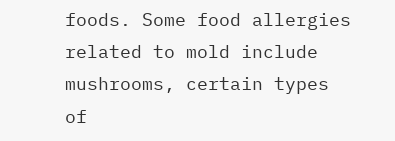foods. Some food allergies related to mold include mushrooms, certain types of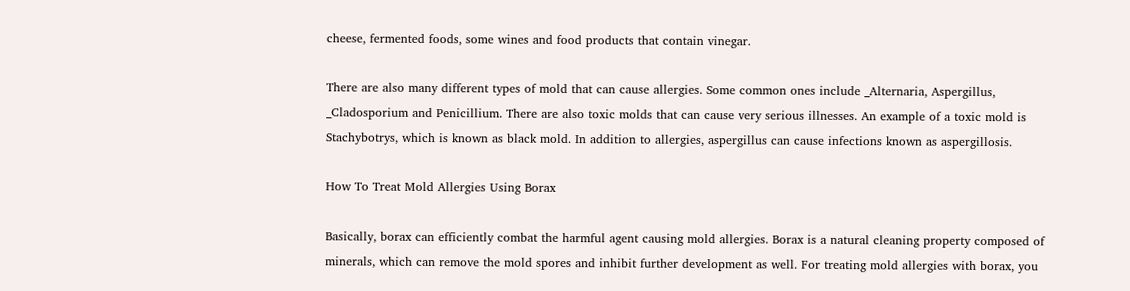cheese, fermented foods, some wines and food products that contain vinegar.

There are also many different types of mold that can cause allergies. Some common ones include _Alternaria, Aspergillus, _Cladosporium and Penicillium. There are also toxic molds that can cause very serious illnesses. An example of a toxic mold is Stachybotrys, which is known as black mold. In addition to allergies, aspergillus can cause infections known as aspergillosis.

How To Treat Mold Allergies Using Borax

Basically, borax can efficiently combat the harmful agent causing mold allergies. Borax is a natural cleaning property composed of minerals, which can remove the mold spores and inhibit further development as well. For treating mold allergies with borax, you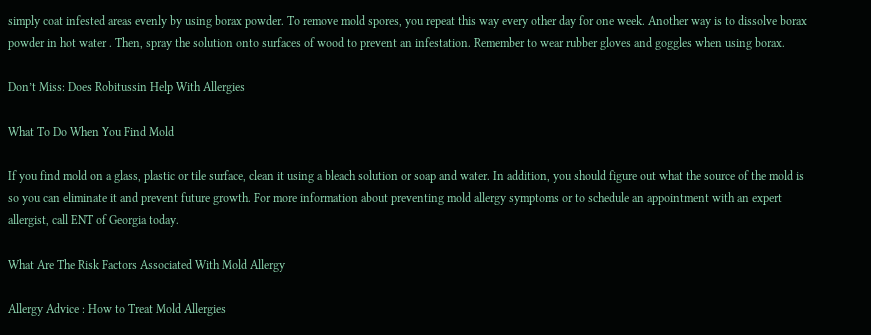simply coat infested areas evenly by using borax powder. To remove mold spores, you repeat this way every other day for one week. Another way is to dissolve borax powder in hot water . Then, spray the solution onto surfaces of wood to prevent an infestation. Remember to wear rubber gloves and goggles when using borax.

Don’t Miss: Does Robitussin Help With Allergies

What To Do When You Find Mold

If you find mold on a glass, plastic or tile surface, clean it using a bleach solution or soap and water. In addition, you should figure out what the source of the mold is so you can eliminate it and prevent future growth. For more information about preventing mold allergy symptoms or to schedule an appointment with an expert allergist, call ENT of Georgia today.

What Are The Risk Factors Associated With Mold Allergy

Allergy Advice : How to Treat Mold Allergies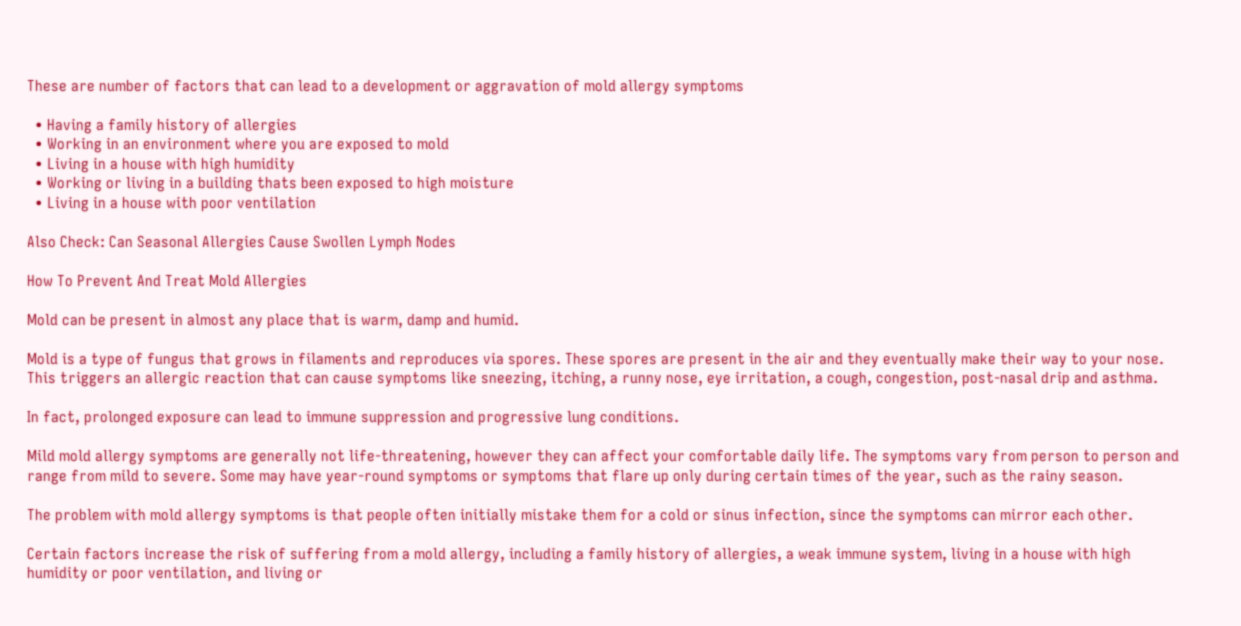These are number of factors that can lead to a development or aggravation of mold allergy symptoms

  • Having a family history of allergies
  • Working in an environment where you are exposed to mold
  • Living in a house with high humidity
  • Working or living in a building thats been exposed to high moisture
  • Living in a house with poor ventilation

Also Check: Can Seasonal Allergies Cause Swollen Lymph Nodes

How To Prevent And Treat Mold Allergies

Mold can be present in almost any place that is warm, damp and humid.

Mold is a type of fungus that grows in filaments and reproduces via spores. These spores are present in the air and they eventually make their way to your nose. This triggers an allergic reaction that can cause symptoms like sneezing, itching, a runny nose, eye irritation, a cough, congestion, post-nasal drip and asthma.

In fact, prolonged exposure can lead to immune suppression and progressive lung conditions.

Mild mold allergy symptoms are generally not life-threatening, however they can affect your comfortable daily life. The symptoms vary from person to person and range from mild to severe. Some may have year-round symptoms or symptoms that flare up only during certain times of the year, such as the rainy season.

The problem with mold allergy symptoms is that people often initially mistake them for a cold or sinus infection, since the symptoms can mirror each other.

Certain factors increase the risk of suffering from a mold allergy, including a family history of allergies, a weak immune system, living in a house with high humidity or poor ventilation, and living or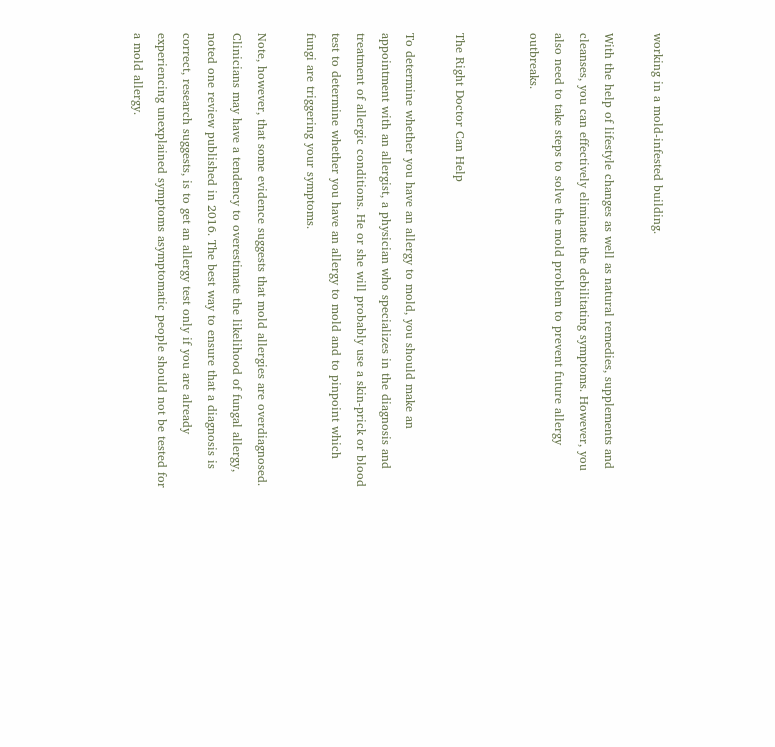working in a mold-infested building.

With the help of lifestyle changes as well as natural remedies, supplements and cleanses, you can effectively eliminate the debilitating symptoms. However, you also need to take steps to solve the mold problem to prevent future allergy outbreaks.


The Right Doctor Can Help

To determine whether you have an allergy to mold, you should make an appointment with an allergist, a physician who specializes in the diagnosis and treatment of allergic conditions. He or she will probably use a skin-prick or blood test to determine whether you have an allergy to mold and to pinpoint which fungi are triggering your symptoms.

Note, however, that some evidence suggests that mold allergies are overdiagnosed. Clinicians may have a tendency to overestimate the likelihood of fungal allergy, noted one review published in 2016. The best way to ensure that a diagnosis is correct, research suggests, is to get an allergy test only if you are already experiencing unexplained symptoms asymptomatic people should not be tested for a mold allergy.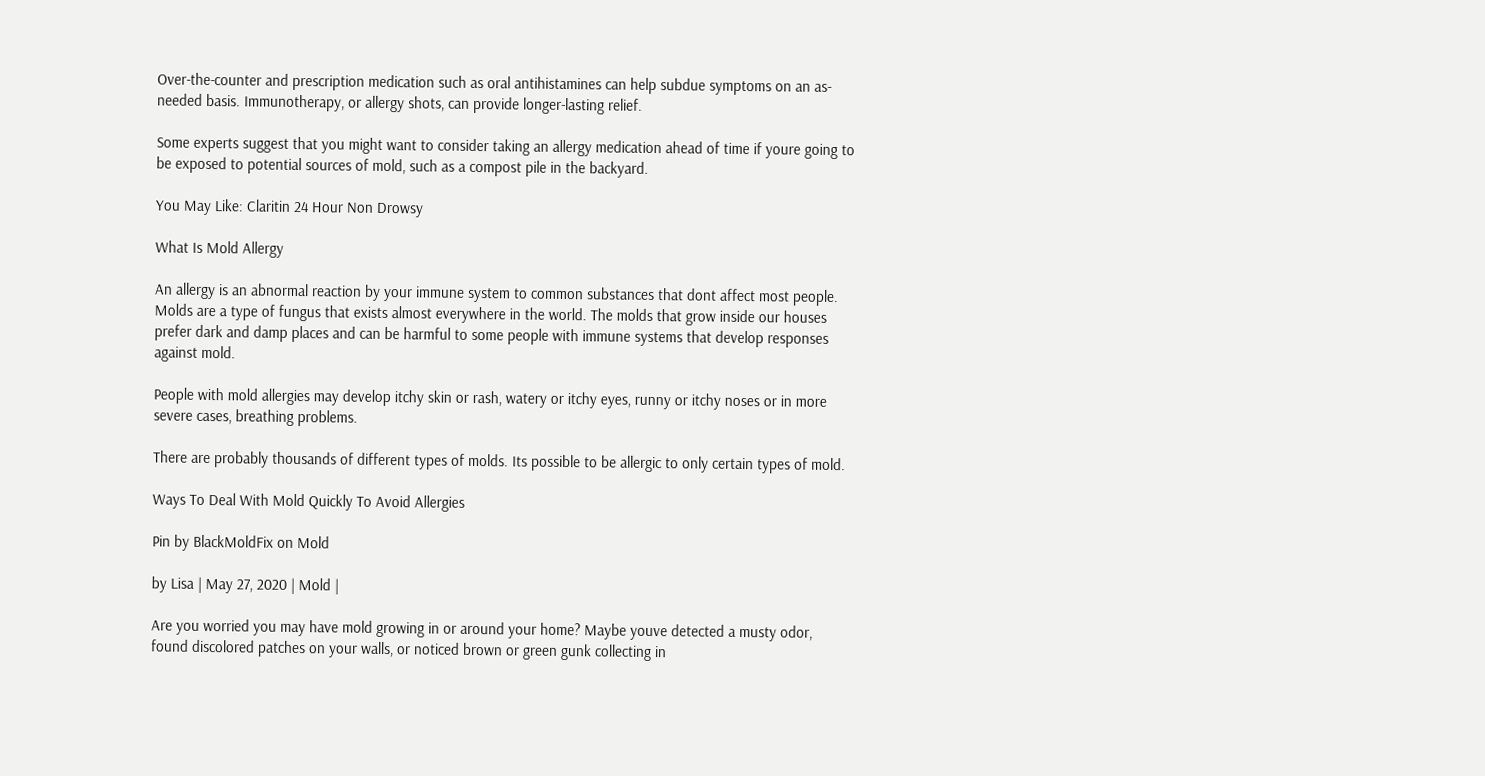Over-the-counter and prescription medication such as oral antihistamines can help subdue symptoms on an as-needed basis. Immunotherapy, or allergy shots, can provide longer-lasting relief.

Some experts suggest that you might want to consider taking an allergy medication ahead of time if youre going to be exposed to potential sources of mold, such as a compost pile in the backyard.

You May Like: Claritin 24 Hour Non Drowsy

What Is Mold Allergy

An allergy is an abnormal reaction by your immune system to common substances that dont affect most people. Molds are a type of fungus that exists almost everywhere in the world. The molds that grow inside our houses prefer dark and damp places and can be harmful to some people with immune systems that develop responses against mold.

People with mold allergies may develop itchy skin or rash, watery or itchy eyes, runny or itchy noses or in more severe cases, breathing problems.

There are probably thousands of different types of molds. Its possible to be allergic to only certain types of mold.

Ways To Deal With Mold Quickly To Avoid Allergies

Pin by BlackMoldFix on Mold

by Lisa | May 27, 2020 | Mold |

Are you worried you may have mold growing in or around your home? Maybe youve detected a musty odor, found discolored patches on your walls, or noticed brown or green gunk collecting in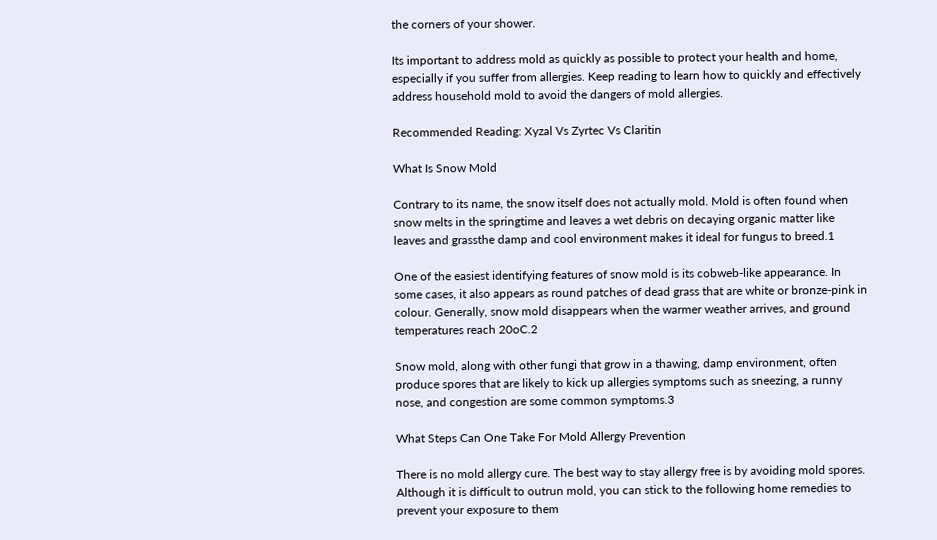the corners of your shower.

Its important to address mold as quickly as possible to protect your health and home, especially if you suffer from allergies. Keep reading to learn how to quickly and effectively address household mold to avoid the dangers of mold allergies.

Recommended Reading: Xyzal Vs Zyrtec Vs Claritin

What Is Snow Mold

Contrary to its name, the snow itself does not actually mold. Mold is often found when snow melts in the springtime and leaves a wet debris on decaying organic matter like leaves and grassthe damp and cool environment makes it ideal for fungus to breed.1

One of the easiest identifying features of snow mold is its cobweb-like appearance. In some cases, it also appears as round patches of dead grass that are white or bronze-pink in colour. Generally, snow mold disappears when the warmer weather arrives, and ground temperatures reach 20oC.2

Snow mold, along with other fungi that grow in a thawing, damp environment, often produce spores that are likely to kick up allergies symptoms such as sneezing, a runny nose, and congestion are some common symptoms.3

What Steps Can One Take For Mold Allergy Prevention

There is no mold allergy cure. The best way to stay allergy free is by avoiding mold spores. Although it is difficult to outrun mold, you can stick to the following home remedies to prevent your exposure to them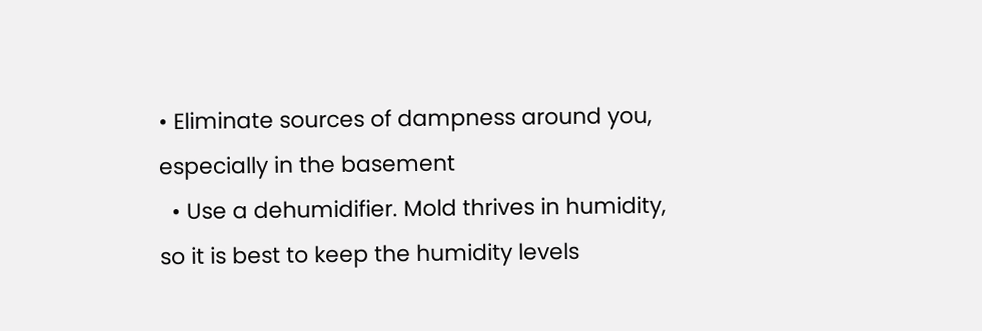• Eliminate sources of dampness around you, especially in the basement
  • Use a dehumidifier. Mold thrives in humidity, so it is best to keep the humidity levels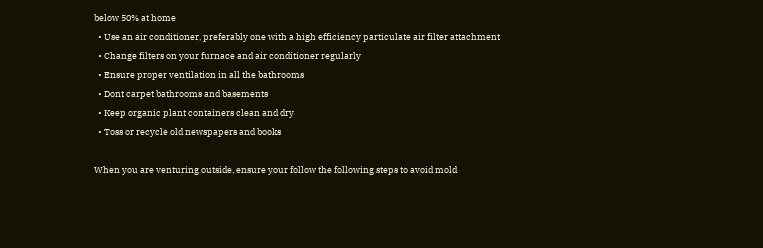below 50% at home
  • Use an air conditioner, preferably one with a high efficiency particulate air filter attachment
  • Change filters on your furnace and air conditioner regularly
  • Ensure proper ventilation in all the bathrooms
  • Dont carpet bathrooms and basements
  • Keep organic plant containers clean and dry
  • Toss or recycle old newspapers and books

When you are venturing outside, ensure your follow the following steps to avoid mold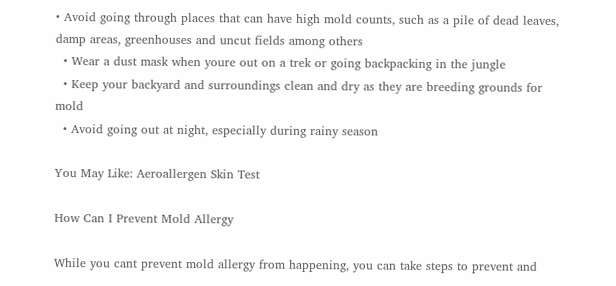• Avoid going through places that can have high mold counts, such as a pile of dead leaves, damp areas, greenhouses and uncut fields among others
  • Wear a dust mask when youre out on a trek or going backpacking in the jungle
  • Keep your backyard and surroundings clean and dry as they are breeding grounds for mold
  • Avoid going out at night, especially during rainy season

You May Like: Aeroallergen Skin Test

How Can I Prevent Mold Allergy

While you cant prevent mold allergy from happening, you can take steps to prevent and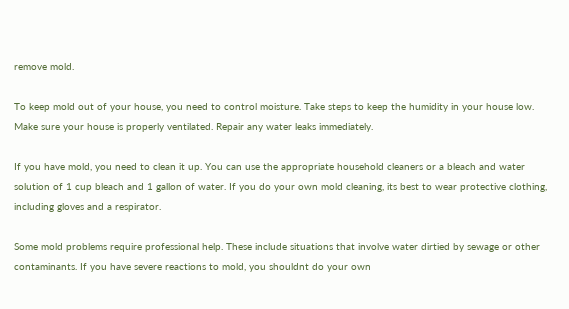remove mold.

To keep mold out of your house, you need to control moisture. Take steps to keep the humidity in your house low. Make sure your house is properly ventilated. Repair any water leaks immediately.

If you have mold, you need to clean it up. You can use the appropriate household cleaners or a bleach and water solution of 1 cup bleach and 1 gallon of water. If you do your own mold cleaning, its best to wear protective clothing, including gloves and a respirator.

Some mold problems require professional help. These include situations that involve water dirtied by sewage or other contaminants. If you have severe reactions to mold, you shouldnt do your own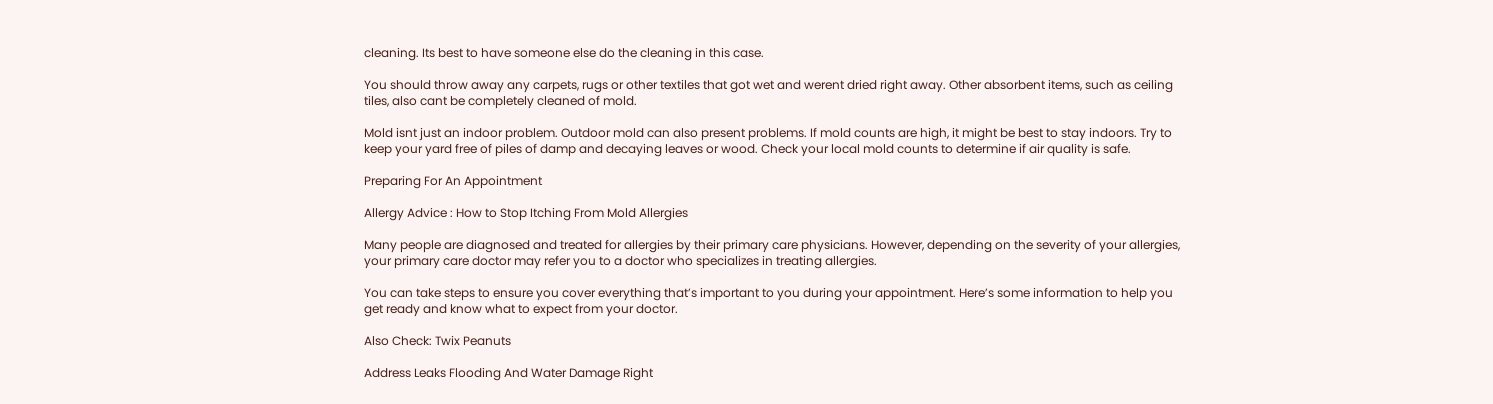cleaning. Its best to have someone else do the cleaning in this case.

You should throw away any carpets, rugs or other textiles that got wet and werent dried right away. Other absorbent items, such as ceiling tiles, also cant be completely cleaned of mold.

Mold isnt just an indoor problem. Outdoor mold can also present problems. If mold counts are high, it might be best to stay indoors. Try to keep your yard free of piles of damp and decaying leaves or wood. Check your local mold counts to determine if air quality is safe.

Preparing For An Appointment

Allergy Advice : How to Stop Itching From Mold Allergies

Many people are diagnosed and treated for allergies by their primary care physicians. However, depending on the severity of your allergies, your primary care doctor may refer you to a doctor who specializes in treating allergies.

You can take steps to ensure you cover everything that’s important to you during your appointment. Here’s some information to help you get ready and know what to expect from your doctor.

Also Check: Twix Peanuts

Address Leaks Flooding And Water Damage Right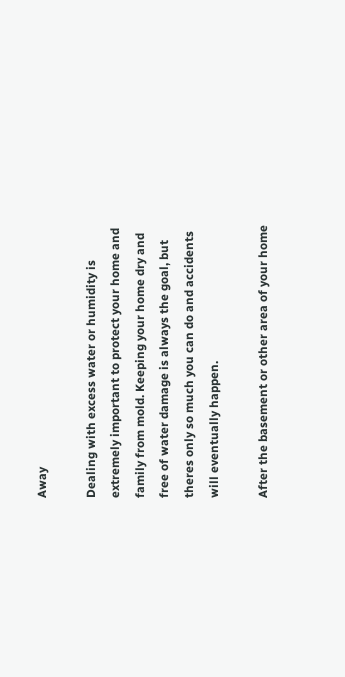Away

Dealing with excess water or humidity is extremely important to protect your home and family from mold. Keeping your home dry and free of water damage is always the goal, but theres only so much you can do and accidents will eventually happen.

After the basement or other area of your home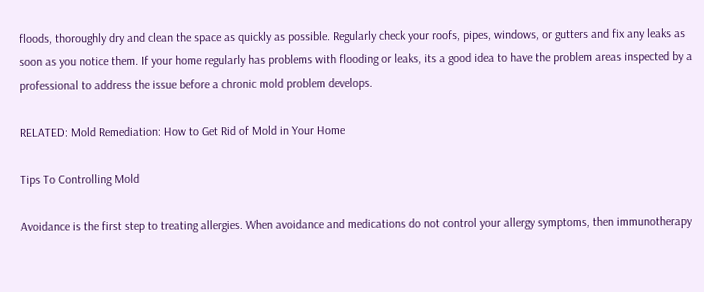floods, thoroughly dry and clean the space as quickly as possible. Regularly check your roofs, pipes, windows, or gutters and fix any leaks as soon as you notice them. If your home regularly has problems with flooding or leaks, its a good idea to have the problem areas inspected by a professional to address the issue before a chronic mold problem develops.

RELATED: Mold Remediation: How to Get Rid of Mold in Your Home

Tips To Controlling Mold

Avoidance is the first step to treating allergies. When avoidance and medications do not control your allergy symptoms, then immunotherapy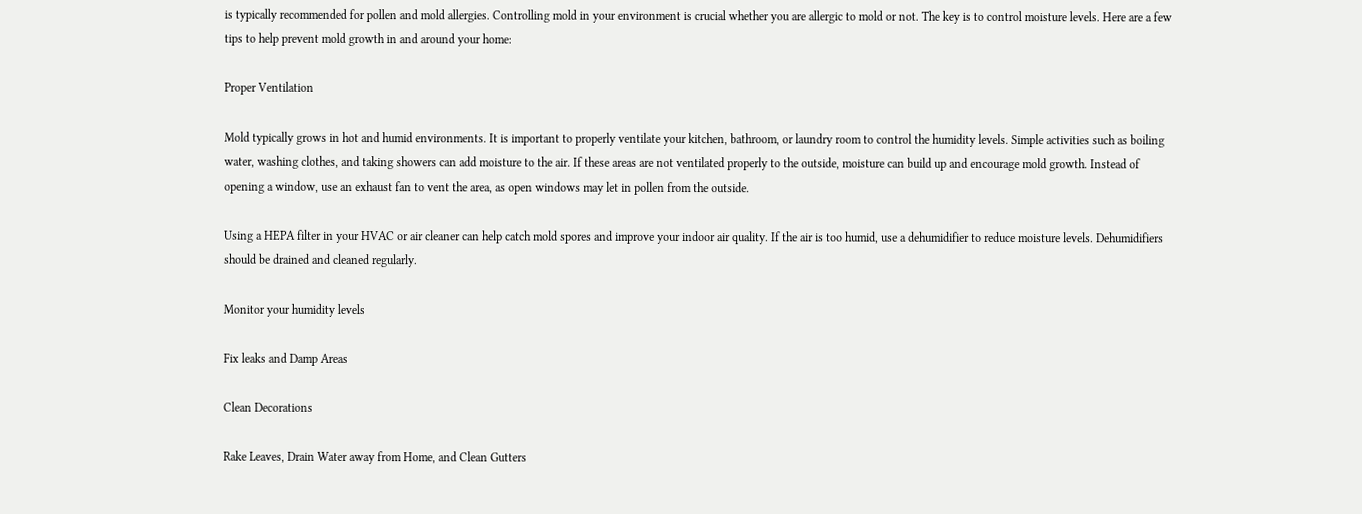is typically recommended for pollen and mold allergies. Controlling mold in your environment is crucial whether you are allergic to mold or not. The key is to control moisture levels. Here are a few tips to help prevent mold growth in and around your home:

Proper Ventilation

Mold typically grows in hot and humid environments. It is important to properly ventilate your kitchen, bathroom, or laundry room to control the humidity levels. Simple activities such as boiling water, washing clothes, and taking showers can add moisture to the air. If these areas are not ventilated properly to the outside, moisture can build up and encourage mold growth. Instead of opening a window, use an exhaust fan to vent the area, as open windows may let in pollen from the outside.

Using a HEPA filter in your HVAC or air cleaner can help catch mold spores and improve your indoor air quality. If the air is too humid, use a dehumidifier to reduce moisture levels. Dehumidifiers should be drained and cleaned regularly.

Monitor your humidity levels

Fix leaks and Damp Areas

Clean Decorations

Rake Leaves, Drain Water away from Home, and Clean Gutters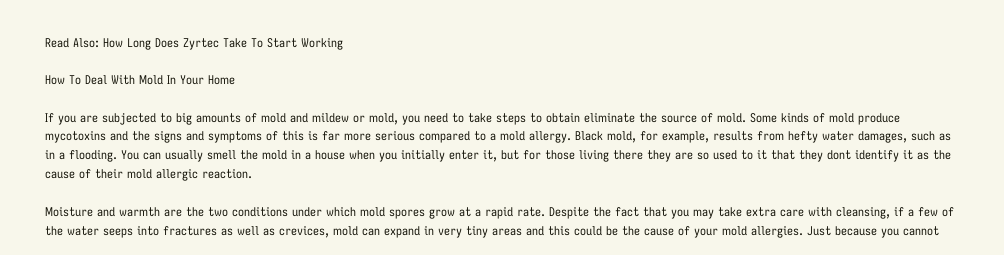Read Also: How Long Does Zyrtec Take To Start Working

How To Deal With Mold In Your Home

If you are subjected to big amounts of mold and mildew or mold, you need to take steps to obtain eliminate the source of mold. Some kinds of mold produce mycotoxins and the signs and symptoms of this is far more serious compared to a mold allergy. Black mold, for example, results from hefty water damages, such as in a flooding. You can usually smell the mold in a house when you initially enter it, but for those living there they are so used to it that they dont identify it as the cause of their mold allergic reaction.

Moisture and warmth are the two conditions under which mold spores grow at a rapid rate. Despite the fact that you may take extra care with cleansing, if a few of the water seeps into fractures as well as crevices, mold can expand in very tiny areas and this could be the cause of your mold allergies. Just because you cannot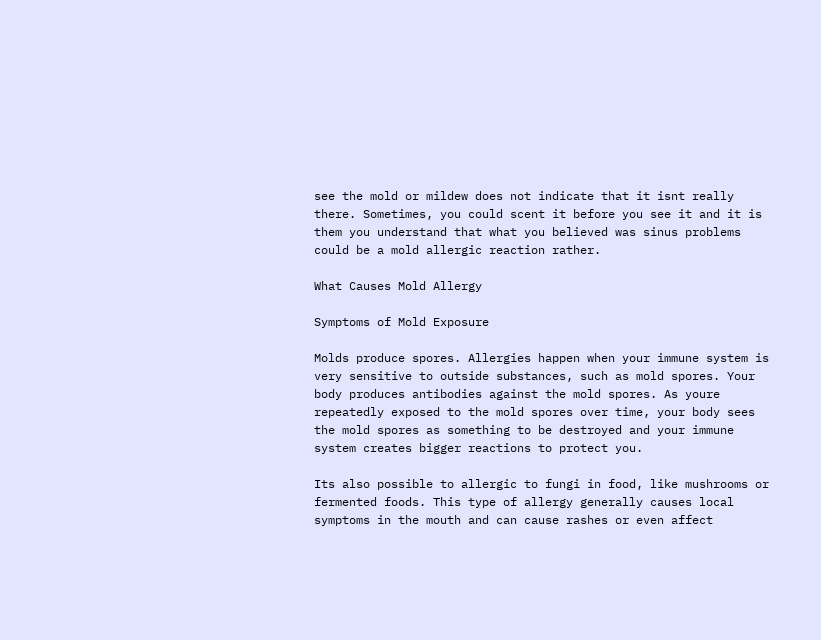see the mold or mildew does not indicate that it isnt really there. Sometimes, you could scent it before you see it and it is them you understand that what you believed was sinus problems could be a mold allergic reaction rather.

What Causes Mold Allergy

Symptoms of Mold Exposure

Molds produce spores. Allergies happen when your immune system is very sensitive to outside substances, such as mold spores. Your body produces antibodies against the mold spores. As youre repeatedly exposed to the mold spores over time, your body sees the mold spores as something to be destroyed and your immune system creates bigger reactions to protect you.

Its also possible to allergic to fungi in food, like mushrooms or fermented foods. This type of allergy generally causes local symptoms in the mouth and can cause rashes or even affect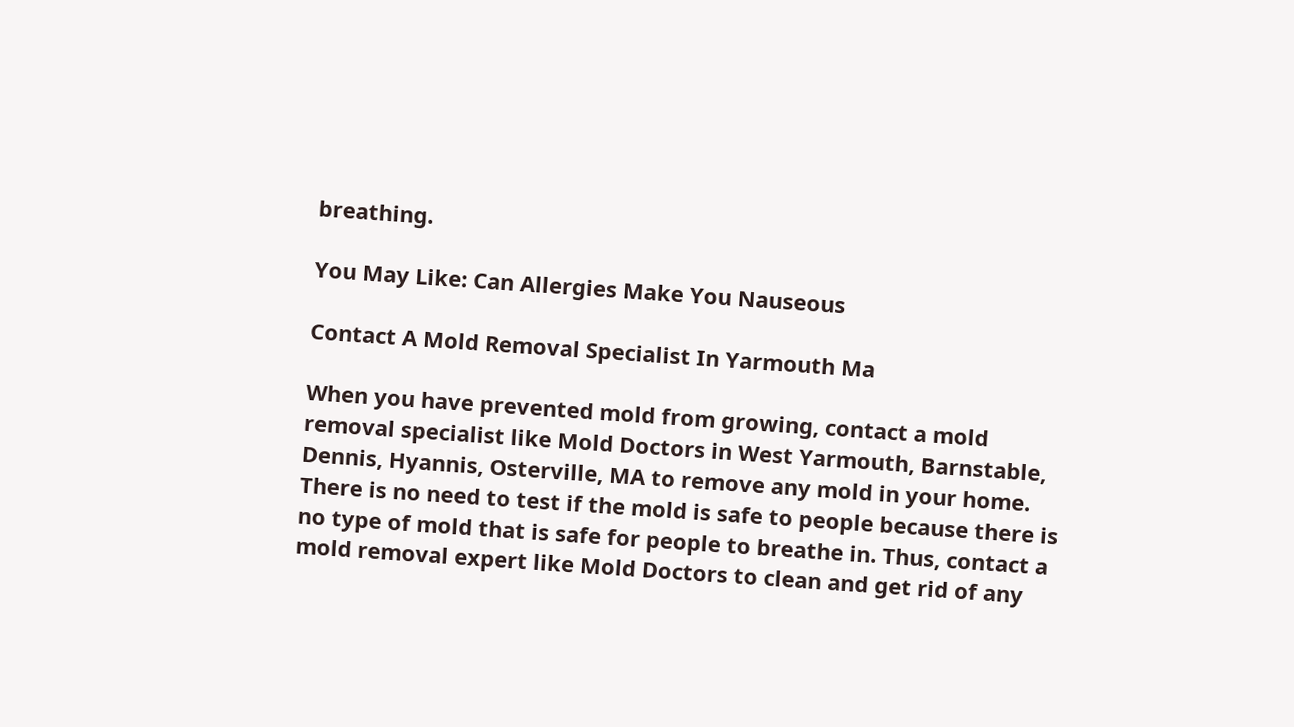breathing.

You May Like: Can Allergies Make You Nauseous

Contact A Mold Removal Specialist In Yarmouth Ma

When you have prevented mold from growing, contact a mold removal specialist like Mold Doctors in West Yarmouth, Barnstable, Dennis, Hyannis, Osterville, MA to remove any mold in your home. There is no need to test if the mold is safe to people because there is no type of mold that is safe for people to breathe in. Thus, contact a mold removal expert like Mold Doctors to clean and get rid of any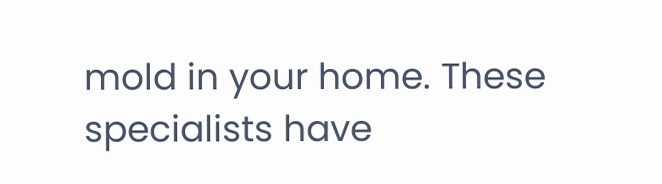mold in your home. These specialists have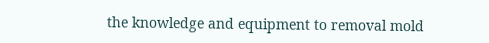the knowledge and equipment to removal mold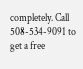completely. Call 508-534-9091 to get a free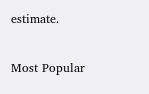estimate.


Most Popular